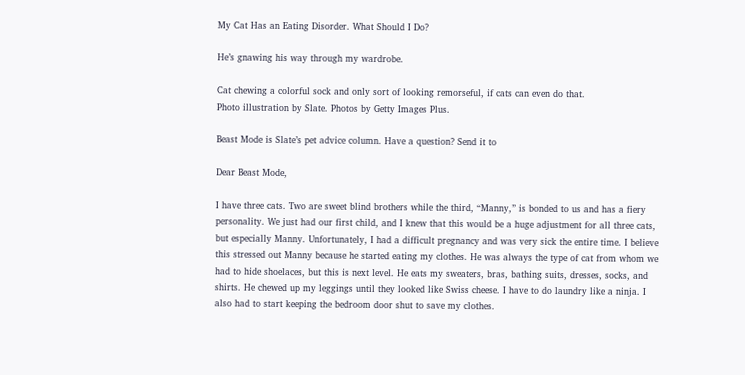My Cat Has an Eating Disorder. What Should I Do?

He’s gnawing his way through my wardrobe.

Cat chewing a colorful sock and only sort of looking remorseful, if cats can even do that.
Photo illustration by Slate. Photos by Getty Images Plus.

Beast Mode is Slate’s pet advice column. Have a question? Send it to

Dear Beast Mode,

I have three cats. Two are sweet blind brothers while the third, “Manny,” is bonded to us and has a fiery personality. We just had our first child, and I knew that this would be a huge adjustment for all three cats, but especially Manny. Unfortunately, I had a difficult pregnancy and was very sick the entire time. I believe this stressed out Manny because he started eating my clothes. He was always the type of cat from whom we had to hide shoelaces, but this is next level. He eats my sweaters, bras, bathing suits, dresses, socks, and shirts. He chewed up my leggings until they looked like Swiss cheese. I have to do laundry like a ninja. I also had to start keeping the bedroom door shut to save my clothes.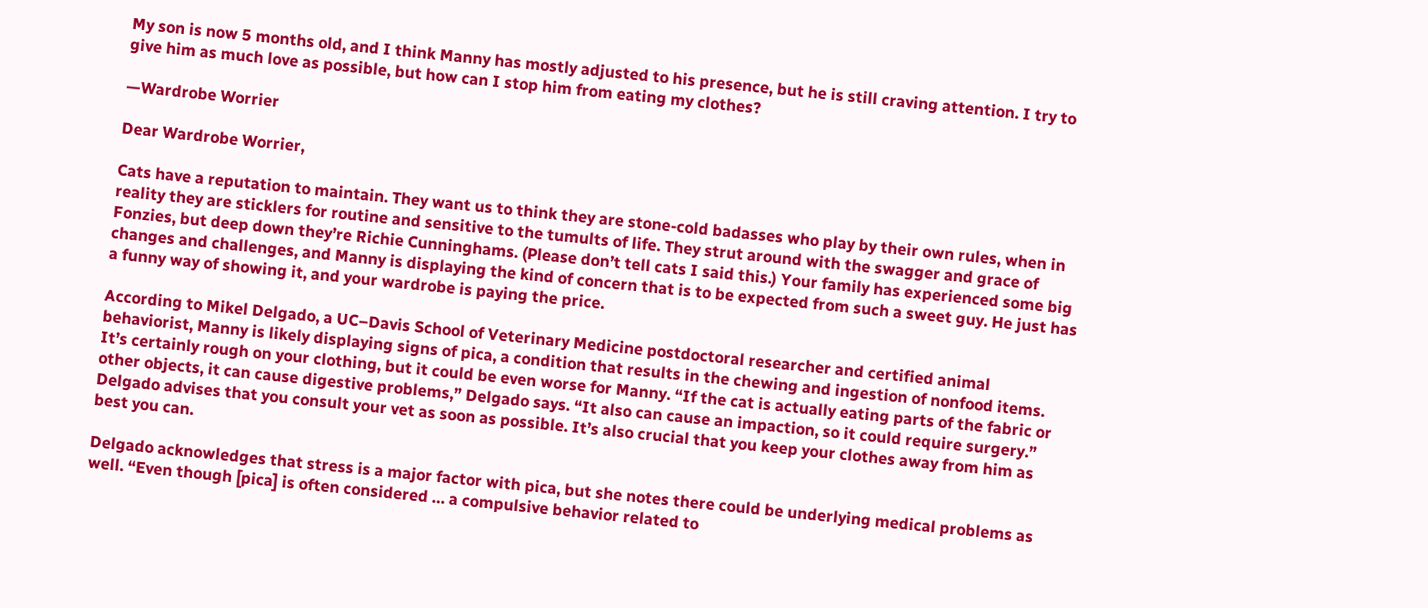My son is now 5 months old, and I think Manny has mostly adjusted to his presence, but he is still craving attention. I try to give him as much love as possible, but how can I stop him from eating my clothes?

—Wardrobe Worrier

Dear Wardrobe Worrier,

Cats have a reputation to maintain. They want us to think they are stone-cold badasses who play by their own rules, when in reality they are sticklers for routine and sensitive to the tumults of life. They strut around with the swagger and grace of Fonzies, but deep down they’re Richie Cunninghams. (Please don’t tell cats I said this.) Your family has experienced some big changes and challenges, and Manny is displaying the kind of concern that is to be expected from such a sweet guy. He just has a funny way of showing it, and your wardrobe is paying the price.

According to Mikel Delgado, a UC–Davis School of Veterinary Medicine postdoctoral researcher and certified animal behaviorist, Manny is likely displaying signs of pica, a condition that results in the chewing and ingestion of nonfood items. It’s certainly rough on your clothing, but it could be even worse for Manny. “If the cat is actually eating parts of the fabric or other objects, it can cause digestive problems,” Delgado says. “It also can cause an impaction, so it could require surgery.” Delgado advises that you consult your vet as soon as possible. It’s also crucial that you keep your clothes away from him as best you can.

Delgado acknowledges that stress is a major factor with pica, but she notes there could be underlying medical problems as well. “Even though [pica] is often considered … a compulsive behavior related to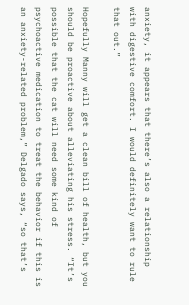anxiety, it appears that there’s also a relationship with digestive comfort. I would definitely want to rule that out.”

Hopefully Manny will get a clean bill of health, but you should be proactive about alleviating his stress. “It’s possible that the cat will need some kind of psychoactive medication to treat the behavior if this is an anxiety-related problem,” Delgado says, “so that’s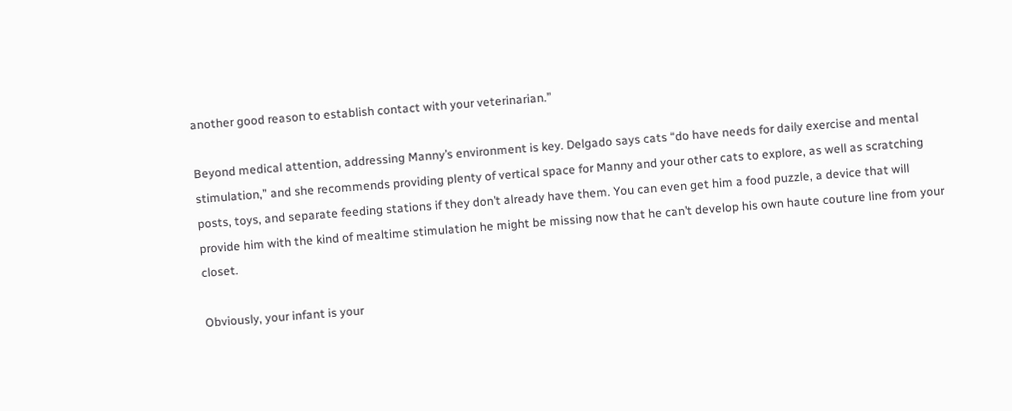another good reason to establish contact with your veterinarian.”

Beyond medical attention, addressing Manny’s environment is key. Delgado says cats “do have needs for daily exercise and mental stimulation,” and she recommends providing plenty of vertical space for Manny and your other cats to explore, as well as scratching posts, toys, and separate feeding stations if they don’t already have them. You can even get him a food puzzle, a device that will provide him with the kind of mealtime stimulation he might be missing now that he can’t develop his own haute couture line from your closet.

Obviously, your infant is your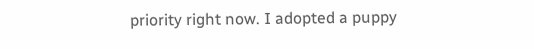priority right now. I adopted a puppy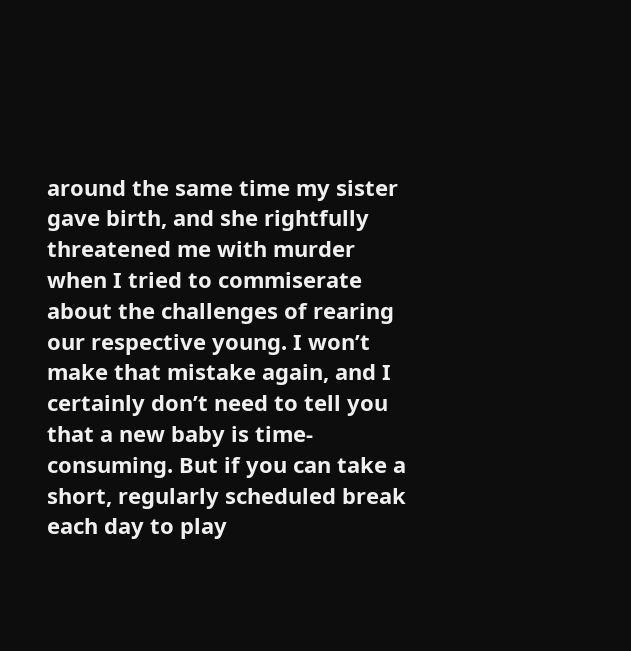around the same time my sister gave birth, and she rightfully threatened me with murder when I tried to commiserate about the challenges of rearing our respective young. I won’t make that mistake again, and I certainly don’t need to tell you that a new baby is time-consuming. But if you can take a short, regularly scheduled break each day to play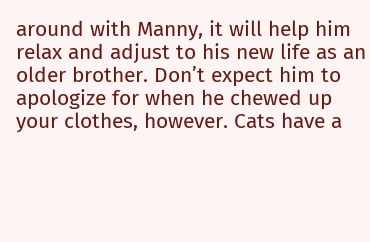around with Manny, it will help him relax and adjust to his new life as an older brother. Don’t expect him to apologize for when he chewed up your clothes, however. Cats have a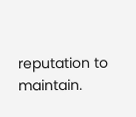reputation to maintain.